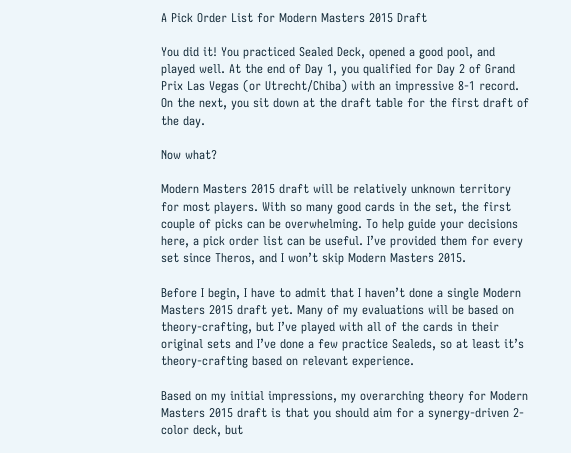A Pick Order List for Modern Masters 2015 Draft

You did it! You practiced Sealed Deck, opened a good pool, and played well. At the end of Day 1, you qualified for Day 2 of Grand Prix Las Vegas (or Utrecht/Chiba) with an impressive 8-1 record. On the next, you sit down at the draft table for the first draft of the day.

Now what?

Modern Masters 2015 draft will be relatively unknown territory for most players. With so many good cards in the set, the first couple of picks can be overwhelming. To help guide your decisions here, a pick order list can be useful. I’ve provided them for every set since Theros, and I won’t skip Modern Masters 2015.

Before I begin, I have to admit that I haven’t done a single Modern Masters 2015 draft yet. Many of my evaluations will be based on theory-crafting, but I’ve played with all of the cards in their original sets and I’ve done a few practice Sealeds, so at least it’s theory-crafting based on relevant experience.

Based on my initial impressions, my overarching theory for Modern Masters 2015 draft is that you should aim for a synergy-driven 2-color deck, but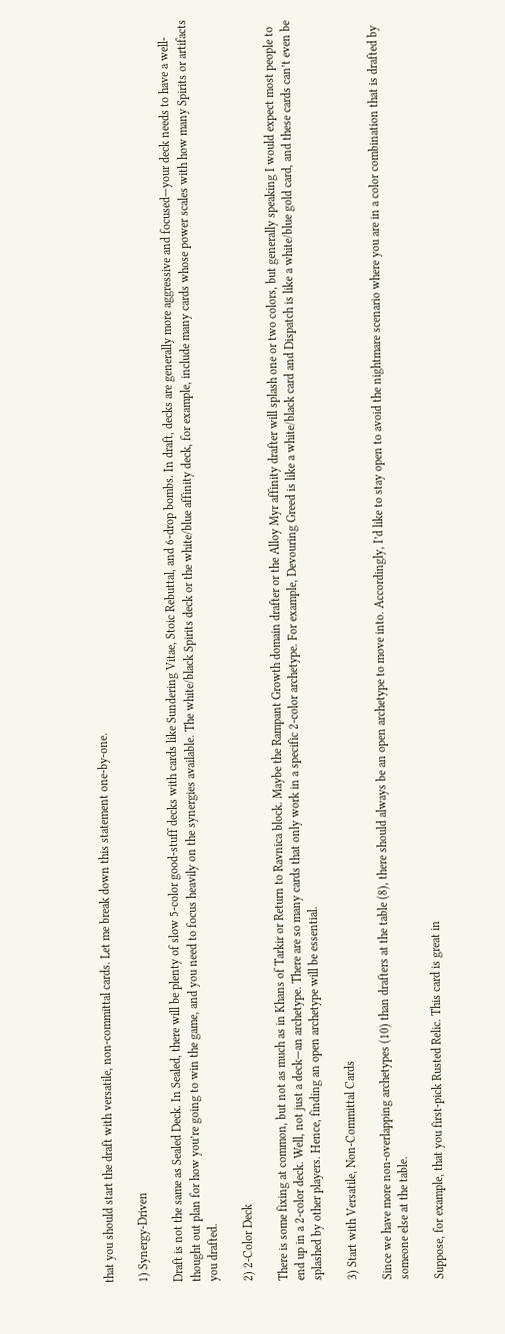that you should start the draft with versatile, non-committal cards. Let me break down this statement one-by-one.

1) Synergy-Driven

Draft is not the same as Sealed Deck. In Sealed, there will be plenty of slow 5-color good-stuff decks with cards like Sundering Vitae, Stoic Rebuttal, and 6-drop bombs. In draft, decks are generally more aggressive and focused—your deck needs to have a well-thought out plan for how you’re going to win the game, and you need to focus heavily on the synergies available. The white/black Spirits deck or the white/blue affinity deck, for example, include many cards whose power scales with how many Spirits or artifacts you drafted.

2) 2-Color Deck

There is some fixing at common, but not as much as in Khans of Tarkir or Return to Ravnica block. Maybe the Rampant Growth domain drafter or the Alloy Myr affinity drafter will splash one or two colors, but generally speaking I would expect most people to end up in a 2-color deck. Well, not just a deck—an archetype. There are so many cards that only work in a specific 2-color archetype. For example, Devouring Greed is like a white/black card and Dispatch is like a white/blue gold card, and these cards can’t even be splashed by other players. Hence, finding an open archetype will be essential.

3) Start with Versatile, Non-Committal Cards

Since we have more non-overlapping archetypes (10) than drafters at the table (8), there should always be an open archetype to move into. Accordingly, I’d like to stay open to avoid the nightmare scenario where you are in a color combination that is drafted by someone else at the table.

Suppose, for example, that you first-pick Rusted Relic. This card is great in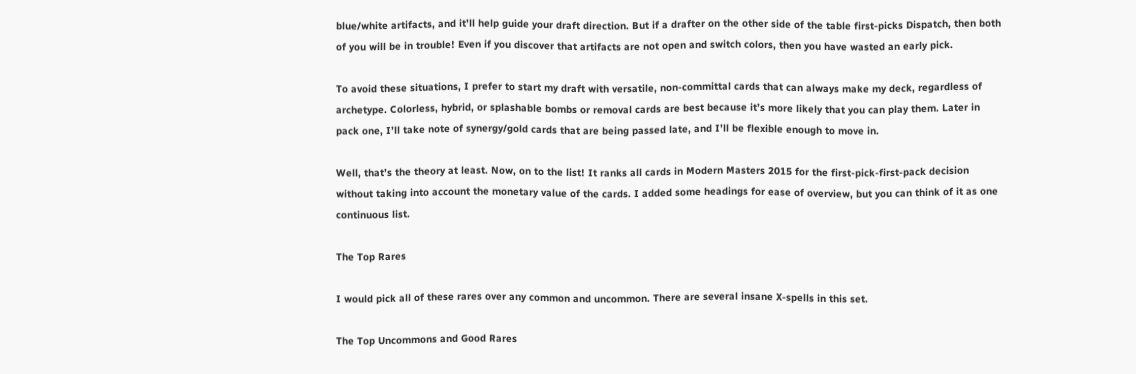blue/white artifacts, and it’ll help guide your draft direction. But if a drafter on the other side of the table first-picks Dispatch, then both of you will be in trouble! Even if you discover that artifacts are not open and switch colors, then you have wasted an early pick.

To avoid these situations, I prefer to start my draft with versatile, non-committal cards that can always make my deck, regardless of archetype. Colorless, hybrid, or splashable bombs or removal cards are best because it’s more likely that you can play them. Later in pack one, I’ll take note of synergy/gold cards that are being passed late, and I’ll be flexible enough to move in.

Well, that’s the theory at least. Now, on to the list! It ranks all cards in Modern Masters 2015 for the first-pick-first-pack decision without taking into account the monetary value of the cards. I added some headings for ease of overview, but you can think of it as one continuous list.

The Top Rares

I would pick all of these rares over any common and uncommon. There are several insane X-spells in this set.

The Top Uncommons and Good Rares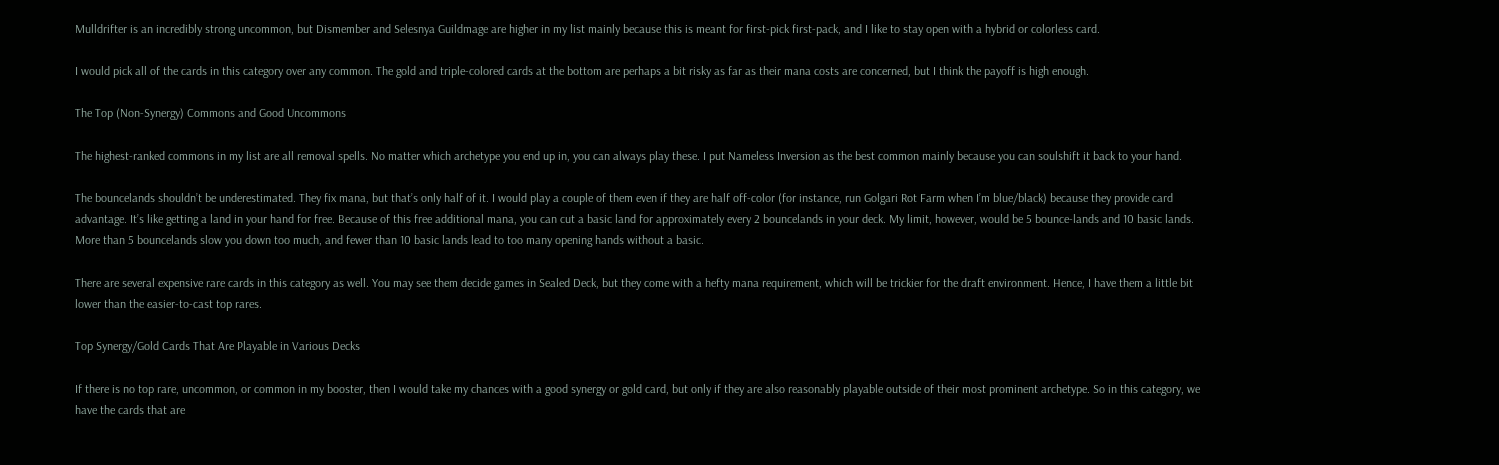Mulldrifter is an incredibly strong uncommon, but Dismember and Selesnya Guildmage are higher in my list mainly because this is meant for first-pick first-pack, and I like to stay open with a hybrid or colorless card.

I would pick all of the cards in this category over any common. The gold and triple-colored cards at the bottom are perhaps a bit risky as far as their mana costs are concerned, but I think the payoff is high enough.

The Top (Non-Synergy) Commons and Good Uncommons

The highest-ranked commons in my list are all removal spells. No matter which archetype you end up in, you can always play these. I put Nameless Inversion as the best common mainly because you can soulshift it back to your hand.

The bouncelands shouldn’t be underestimated. They fix mana, but that’s only half of it. I would play a couple of them even if they are half off-color (for instance, run Golgari Rot Farm when I’m blue/black) because they provide card advantage. It’s like getting a land in your hand for free. Because of this free additional mana, you can cut a basic land for approximately every 2 bouncelands in your deck. My limit, however, would be 5 bounce-lands and 10 basic lands. More than 5 bouncelands slow you down too much, and fewer than 10 basic lands lead to too many opening hands without a basic.

There are several expensive rare cards in this category as well. You may see them decide games in Sealed Deck, but they come with a hefty mana requirement, which will be trickier for the draft environment. Hence, I have them a little bit lower than the easier-to-cast top rares.

Top Synergy/Gold Cards That Are Playable in Various Decks

If there is no top rare, uncommon, or common in my booster, then I would take my chances with a good synergy or gold card, but only if they are also reasonably playable outside of their most prominent archetype. So in this category, we have the cards that are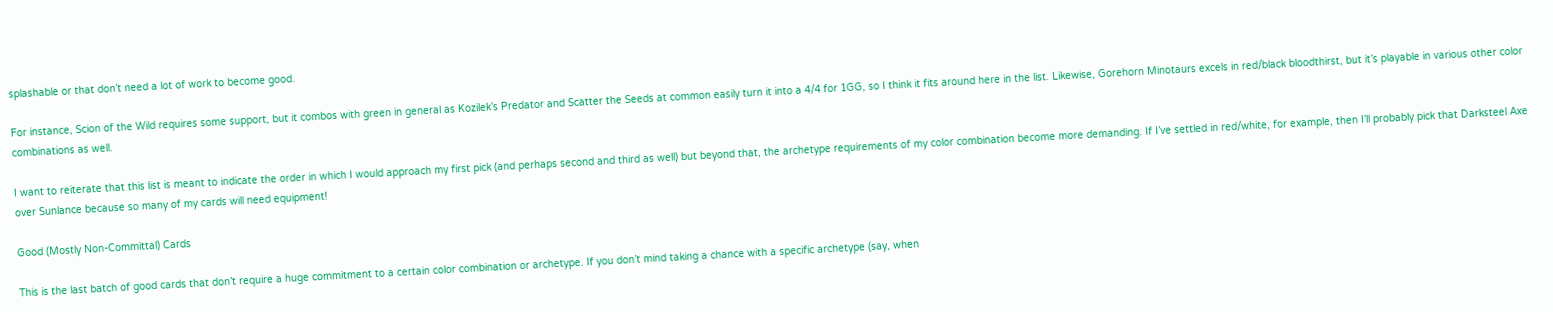splashable or that don’t need a lot of work to become good.

For instance, Scion of the Wild requires some support, but it combos with green in general as Kozilek’s Predator and Scatter the Seeds at common easily turn it into a 4/4 for 1GG, so I think it fits around here in the list. Likewise, Gorehorn Minotaurs excels in red/black bloodthirst, but it’s playable in various other color combinations as well.

I want to reiterate that this list is meant to indicate the order in which I would approach my first pick (and perhaps second and third as well) but beyond that, the archetype requirements of my color combination become more demanding. If I’ve settled in red/white, for example, then I’ll probably pick that Darksteel Axe over Sunlance because so many of my cards will need equipment!

Good (Mostly Non-Committal) Cards

This is the last batch of good cards that don’t require a huge commitment to a certain color combination or archetype. If you don’t mind taking a chance with a specific archetype (say, when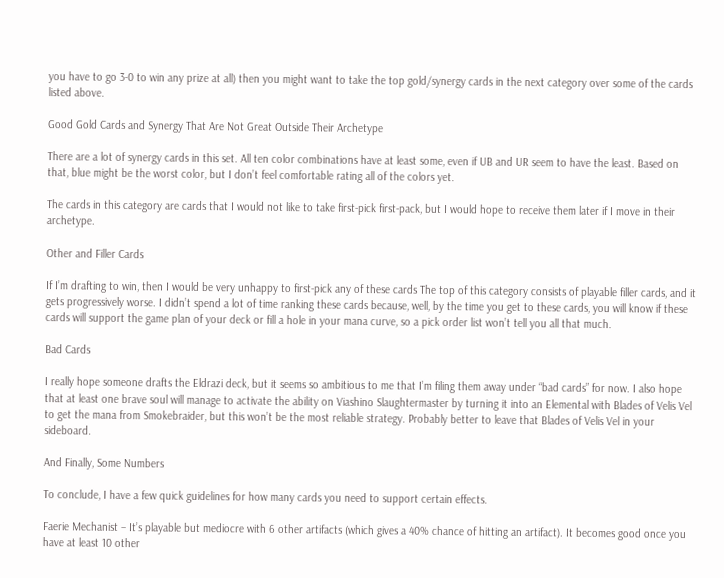you have to go 3-0 to win any prize at all) then you might want to take the top gold/synergy cards in the next category over some of the cards listed above.

Good Gold Cards and Synergy That Are Not Great Outside Their Archetype

There are a lot of synergy cards in this set. All ten color combinations have at least some, even if UB and UR seem to have the least. Based on that, blue might be the worst color, but I don’t feel comfortable rating all of the colors yet.

The cards in this category are cards that I would not like to take first-pick first-pack, but I would hope to receive them later if I move in their archetype.

Other and Filler Cards

If I’m drafting to win, then I would be very unhappy to first-pick any of these cards The top of this category consists of playable filler cards, and it gets progressively worse. I didn’t spend a lot of time ranking these cards because, well, by the time you get to these cards, you will know if these cards will support the game plan of your deck or fill a hole in your mana curve, so a pick order list won’t tell you all that much.

Bad Cards

I really hope someone drafts the Eldrazi deck, but it seems so ambitious to me that I’m filing them away under “bad cards” for now. I also hope that at least one brave soul will manage to activate the ability on Viashino Slaughtermaster by turning it into an Elemental with Blades of Velis Vel to get the mana from Smokebraider, but this won’t be the most reliable strategy. Probably better to leave that Blades of Velis Vel in your sideboard.

And Finally, Some Numbers

To conclude, I have a few quick guidelines for how many cards you need to support certain effects.

Faerie Mechanist – It’s playable but mediocre with 6 other artifacts (which gives a 40% chance of hitting an artifact). It becomes good once you have at least 10 other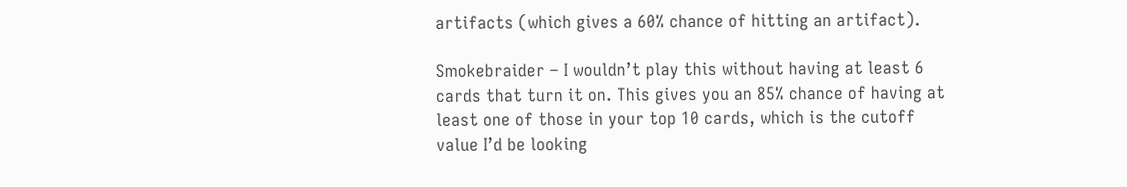artifacts (which gives a 60% chance of hitting an artifact).

Smokebraider – I wouldn’t play this without having at least 6 cards that turn it on. This gives you an 85% chance of having at least one of those in your top 10 cards, which is the cutoff value I’d be looking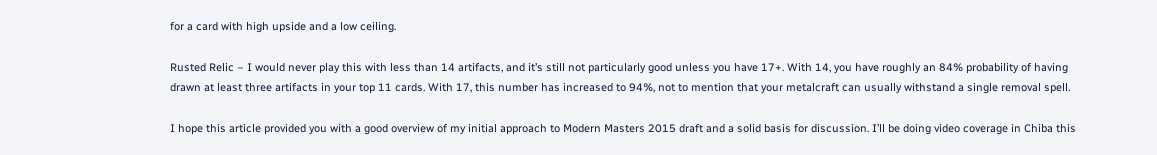for a card with high upside and a low ceiling.

Rusted Relic – I would never play this with less than 14 artifacts, and it’s still not particularly good unless you have 17+. With 14, you have roughly an 84% probability of having drawn at least three artifacts in your top 11 cards. With 17, this number has increased to 94%, not to mention that your metalcraft can usually withstand a single removal spell.

I hope this article provided you with a good overview of my initial approach to Modern Masters 2015 draft and a solid basis for discussion. I’ll be doing video coverage in Chiba this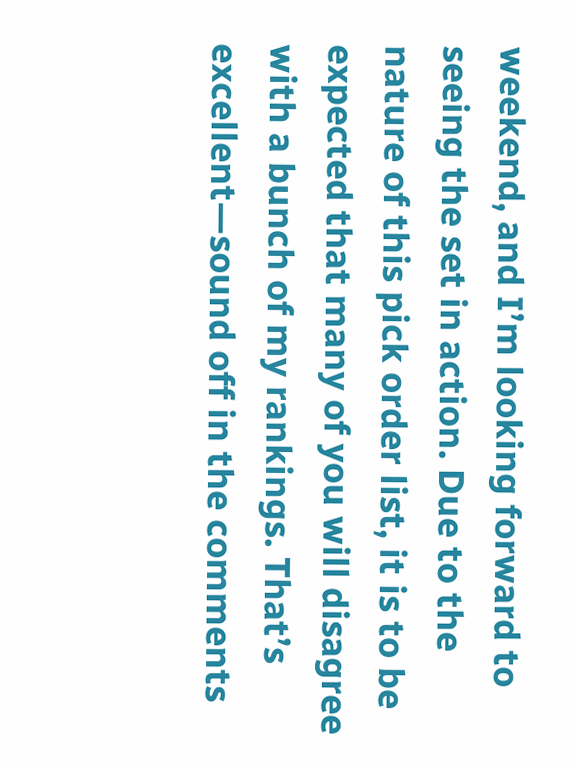weekend, and I’m looking forward to seeing the set in action. Due to the nature of this pick order list, it is to be expected that many of you will disagree with a bunch of my rankings. That’s excellent—sound off in the comments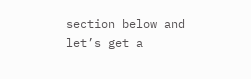section below and let’s get a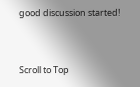good discussion started!


Scroll to Top